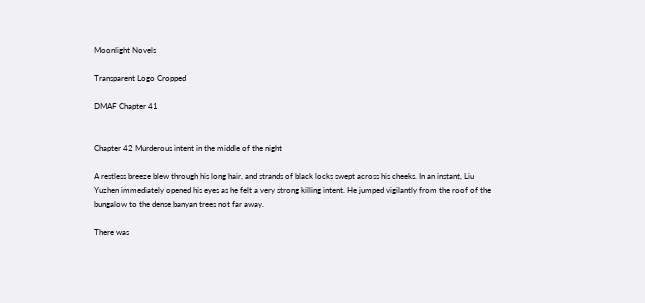Moonlight Novels

Transparent Logo Cropped

DMAF Chapter 41


Chapter 42 Murderous intent in the middle of the night

A restless breeze blew through his long hair, and strands of black locks swept across his cheeks. In an instant, Liu Yuzhen immediately opened his eyes as he felt a very strong killing intent. He jumped vigilantly from the roof of the bungalow to the dense banyan trees not far away.

There was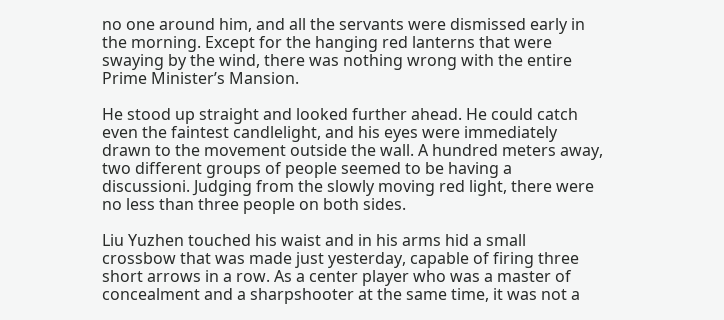no one around him, and all the servants were dismissed early in the morning. Except for the hanging red lanterns that were swaying by the wind, there was nothing wrong with the entire Prime Minister’s Mansion.

He stood up straight and looked further ahead. He could catch even the faintest candlelight, and his eyes were immediately drawn to the movement outside the wall. A hundred meters away, two different groups of people seemed to be having a discussioni. Judging from the slowly moving red light, there were no less than three people on both sides.

Liu Yuzhen touched his waist and in his arms hid a small crossbow that was made just yesterday, capable of firing three short arrows in a row. As a center player who was a master of concealment and a sharpshooter at the same time, it was not a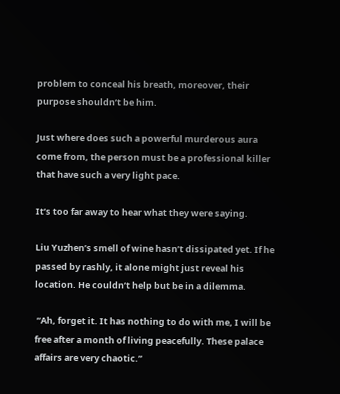problem to conceal his breath, moreover, their purpose shouldn’t be him.

Just where does such a powerful murderous aura come from, the person must be a professional killer that have such a very light pace.

It’s too far away to hear what they were saying.

Liu Yuzhen’s smell of wine hasn’t dissipated yet. If he passed by rashly, it alone might just reveal his location. He couldn’t help but be in a dilemma.

 “Ah, forget it. It has nothing to do with me, I will be free after a month of living peacefully. These palace affairs are very chaotic.”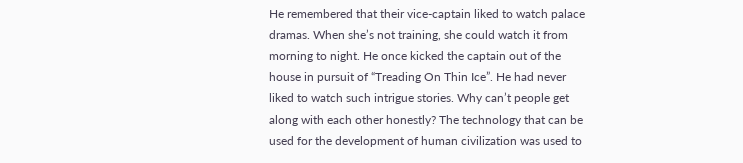He remembered that their vice-captain liked to watch palace dramas. When she’s not training, she could watch it from morning to night. He once kicked the captain out of the house in pursuit of “Treading On Thin Ice”. He had never liked to watch such intrigue stories. Why can’t people get along with each other honestly? The technology that can be used for the development of human civilization was used to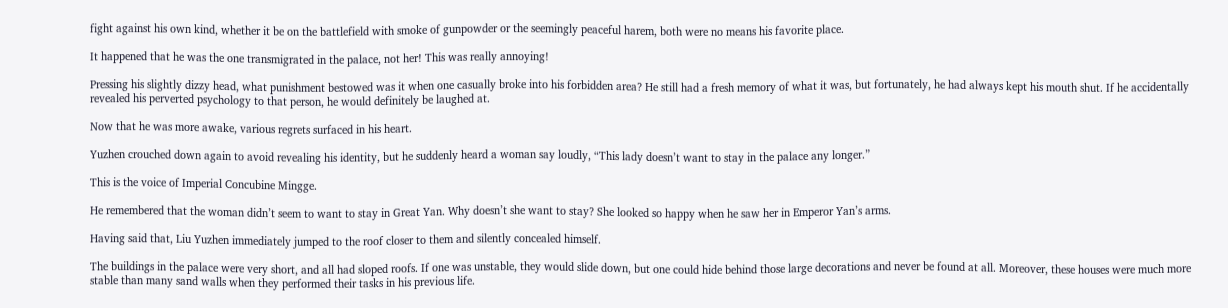fight against his own kind, whether it be on the battlefield with smoke of gunpowder or the seemingly peaceful harem, both were no means his favorite place.

It happened that he was the one transmigrated in the palace, not her! This was really annoying!

Pressing his slightly dizzy head, what punishment bestowed was it when one casually broke into his forbidden area? He still had a fresh memory of what it was, but fortunately, he had always kept his mouth shut. If he accidentally revealed his perverted psychology to that person, he would definitely be laughed at.

Now that he was more awake, various regrets surfaced in his heart.

Yuzhen crouched down again to avoid revealing his identity, but he suddenly heard a woman say loudly, “This lady doesn’t want to stay in the palace any longer.”

This is the voice of Imperial Concubine Mingge.

He remembered that the woman didn’t seem to want to stay in Great Yan. Why doesn’t she want to stay? She looked so happy when he saw her in Emperor Yan’s arms.

Having said that, Liu Yuzhen immediately jumped to the roof closer to them and silently concealed himself.

The buildings in the palace were very short, and all had sloped roofs. If one was unstable, they would slide down, but one could hide behind those large decorations and never be found at all. Moreover, these houses were much more stable than many sand walls when they performed their tasks in his previous life.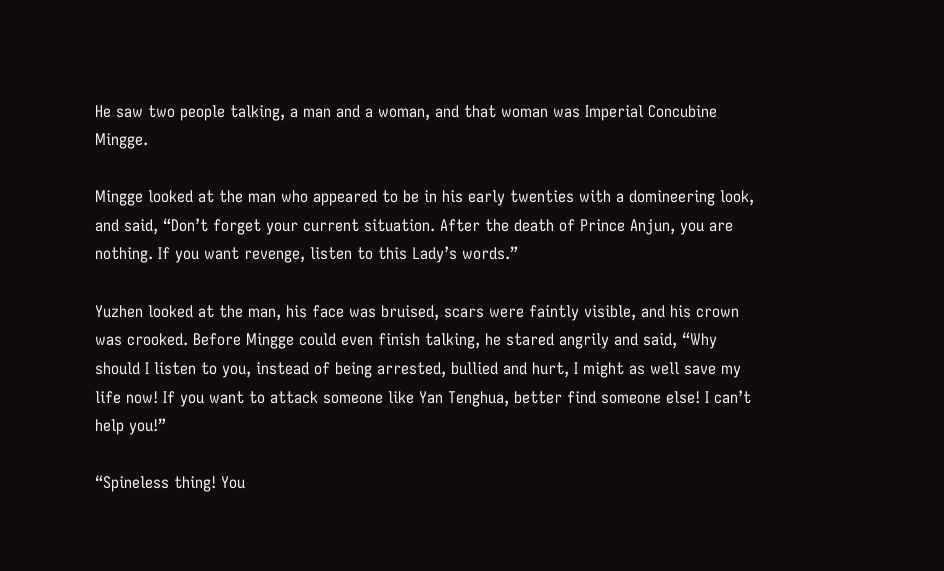He saw two people talking, a man and a woman, and that woman was Imperial Concubine Mingge.

Mingge looked at the man who appeared to be in his early twenties with a domineering look, and said, “Don’t forget your current situation. After the death of Prince Anjun, you are nothing. If you want revenge, listen to this Lady’s words.”

Yuzhen looked at the man, his face was bruised, scars were faintly visible, and his crown was crooked. Before Mingge could even finish talking, he stared angrily and said, “Why should I listen to you, instead of being arrested, bullied and hurt, I might as well save my life now! If you want to attack someone like Yan Tenghua, better find someone else! I can’t help you!”

“Spineless thing! You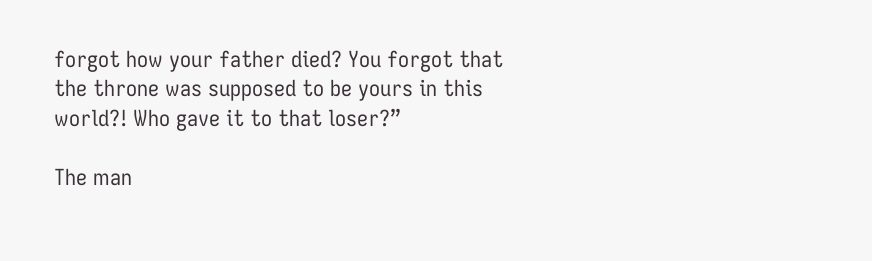forgot how your father died? You forgot that the throne was supposed to be yours in this world?! Who gave it to that loser?”

The man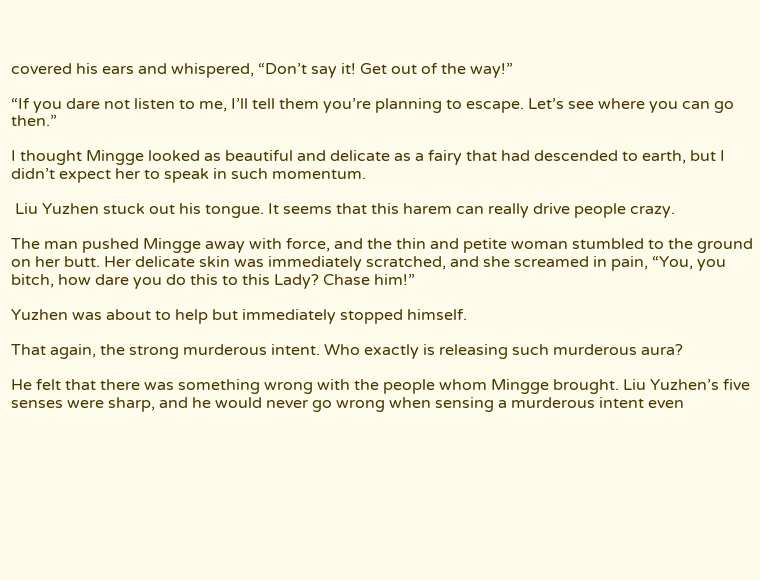covered his ears and whispered, “Don’t say it! Get out of the way!”

“If you dare not listen to me, I’ll tell them you’re planning to escape. Let’s see where you can go then.”

I thought Mingge looked as beautiful and delicate as a fairy that had descended to earth, but I didn’t expect her to speak in such momentum.

 Liu Yuzhen stuck out his tongue. It seems that this harem can really drive people crazy.

The man pushed Mingge away with force, and the thin and petite woman stumbled to the ground on her butt. Her delicate skin was immediately scratched, and she screamed in pain, “You, you bitch, how dare you do this to this Lady? Chase him!”

Yuzhen was about to help but immediately stopped himself.

That again, the strong murderous intent. Who exactly is releasing such murderous aura?

He felt that there was something wrong with the people whom Mingge brought. Liu Yuzhen’s five senses were sharp, and he would never go wrong when sensing a murderous intent even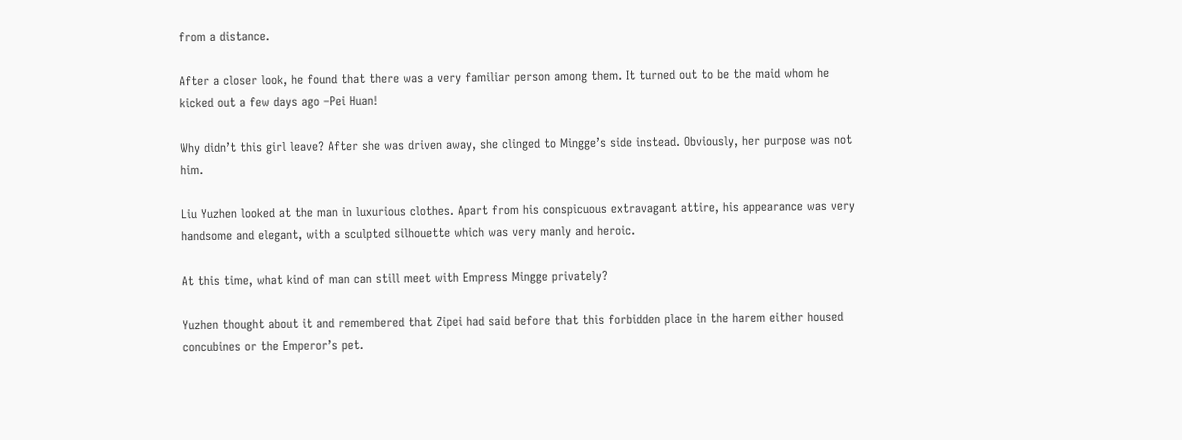from a distance.

After a closer look, he found that there was a very familiar person among them. It turned out to be the maid whom he kicked out a few days ago –Pei Huan!

Why didn’t this girl leave? After she was driven away, she clinged to Mingge’s side instead. Obviously, her purpose was not him.

Liu Yuzhen looked at the man in luxurious clothes. Apart from his conspicuous extravagant attire, his appearance was very handsome and elegant, with a sculpted silhouette which was very manly and heroic.

At this time, what kind of man can still meet with Empress Mingge privately?

Yuzhen thought about it and remembered that Zipei had said before that this forbidden place in the harem either housed concubines or the Emperor’s pet.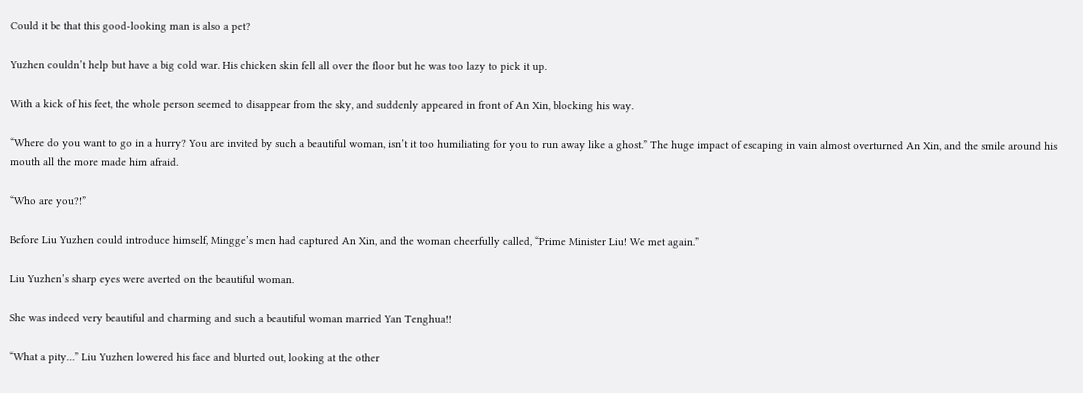Could it be that this good-looking man is also a pet?

Yuzhen couldn’t help but have a big cold war. His chicken skin fell all over the floor but he was too lazy to pick it up.

With a kick of his feet, the whole person seemed to disappear from the sky, and suddenly appeared in front of An Xin, blocking his way.

“Where do you want to go in a hurry? You are invited by such a beautiful woman, isn’t it too humiliating for you to run away like a ghost.” The huge impact of escaping in vain almost overturned An Xin, and the smile around his mouth all the more made him afraid.

“Who are you?!”

Before Liu Yuzhen could introduce himself, Mingge’s men had captured An Xin, and the woman cheerfully called, “Prime Minister Liu! We met again.”

Liu Yuzhen’s sharp eyes were averted on the beautiful woman.

She was indeed very beautiful and charming and such a beautiful woman married Yan Tenghua!!

“What a pity…” Liu Yuzhen lowered his face and blurted out, looking at the other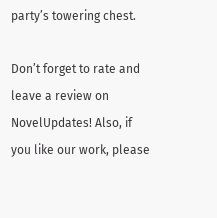party’s towering chest.

Don’t forget to rate and leave a review on NovelUpdates! Also, if you like our work, please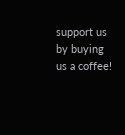support us by buying us a coffee!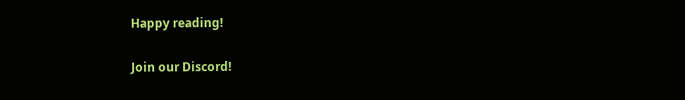Happy reading!

Join our Discord!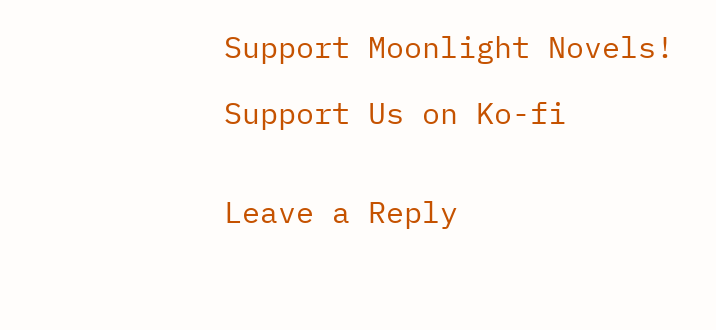Support Moonlight Novels!

Support Us on Ko-fi


Leave a Reply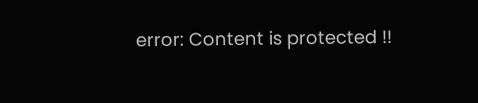error: Content is protected !!